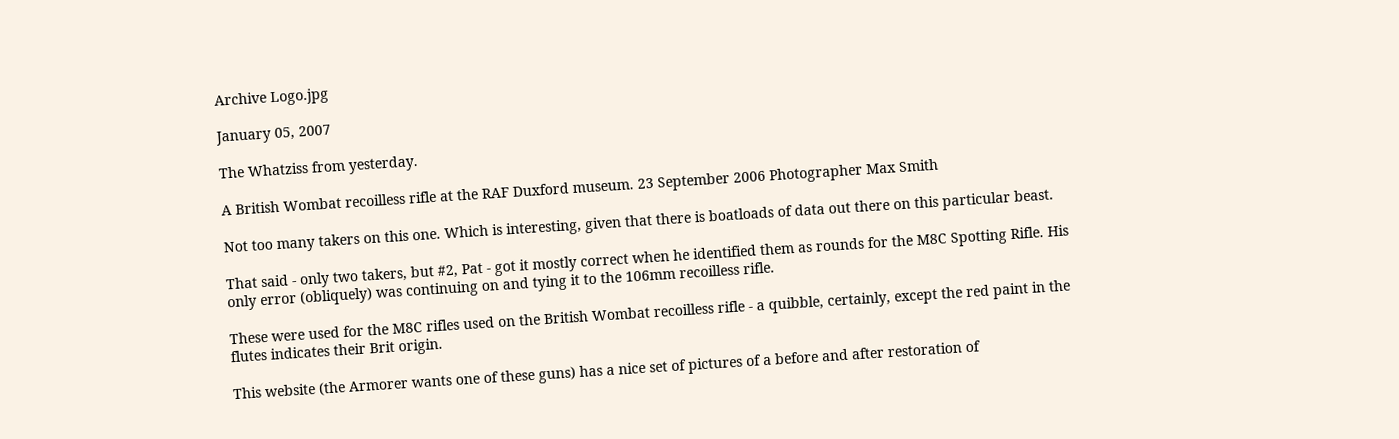Archive Logo.jpg

January 05, 2007

The Whatziss from yesterday.

A British Wombat recoilless rifle at the RAF Duxford museum. 23 September 2006 Photographer Max Smith

Not too many takers on this one. Which is interesting, given that there is boatloads of data out there on this particular beast.

That said - only two takers, but #2, Pat - got it mostly correct when he identified them as rounds for the M8C Spotting Rifle. His only error (obliquely) was continuing on and tying it to the 106mm recoilless rifle.

These were used for the M8C rifles used on the British Wombat recoilless rifle - a quibble, certainly, except the red paint in the flutes indicates their Brit origin.

This website (the Armorer wants one of these guns) has a nice set of pictures of a before and after restoration of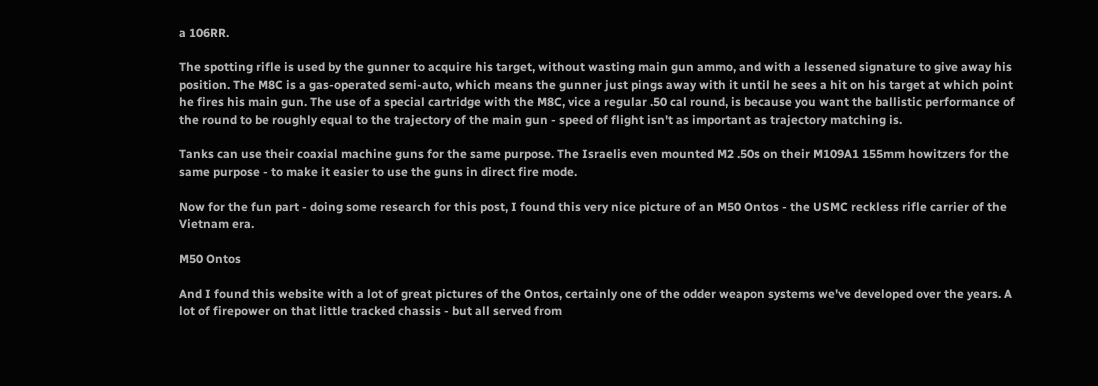a 106RR.

The spotting rifle is used by the gunner to acquire his target, without wasting main gun ammo, and with a lessened signature to give away his position. The M8C is a gas-operated semi-auto, which means the gunner just pings away with it until he sees a hit on his target at which point he fires his main gun. The use of a special cartridge with the M8C, vice a regular .50 cal round, is because you want the ballistic performance of the round to be roughly equal to the trajectory of the main gun - speed of flight isn't as important as trajectory matching is.

Tanks can use their coaxial machine guns for the same purpose. The Israelis even mounted M2 .50s on their M109A1 155mm howitzers for the same purpose - to make it easier to use the guns in direct fire mode.

Now for the fun part - doing some research for this post, I found this very nice picture of an M50 Ontos - the USMC reckless rifle carrier of the Vietnam era.

M50 Ontos

And I found this website with a lot of great pictures of the Ontos, certainly one of the odder weapon systems we've developed over the years. A lot of firepower on that little tracked chassis - but all served from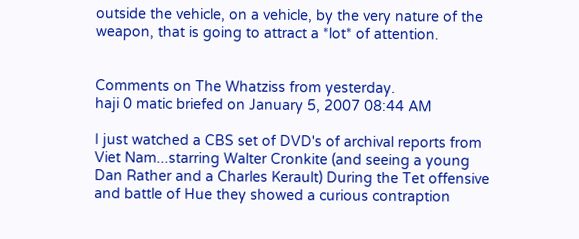outside the vehicle, on a vehicle, by the very nature of the weapon, that is going to attract a *lot* of attention.


Comments on The Whatziss from yesterday.
haji 0 matic briefed on January 5, 2007 08:44 AM

I just watched a CBS set of DVD's of archival reports from Viet Nam...starring Walter Cronkite (and seeing a young Dan Rather and a Charles Kerault) During the Tet offensive and battle of Hue they showed a curious contraption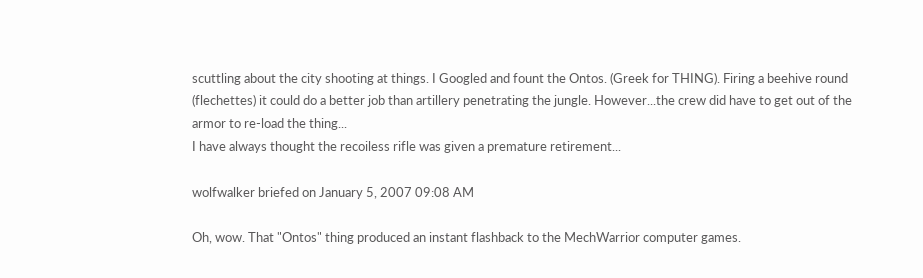scuttling about the city shooting at things. I Googled and fount the Ontos. (Greek for THING). Firing a beehive round (flechettes) it could do a better job than artillery penetrating the jungle. However...the crew did have to get out of the armor to re-load the thing...
I have always thought the recoiless rifle was given a premature retirement...

wolfwalker briefed on January 5, 2007 09:08 AM

Oh, wow. That "Ontos" thing produced an instant flashback to the MechWarrior computer games.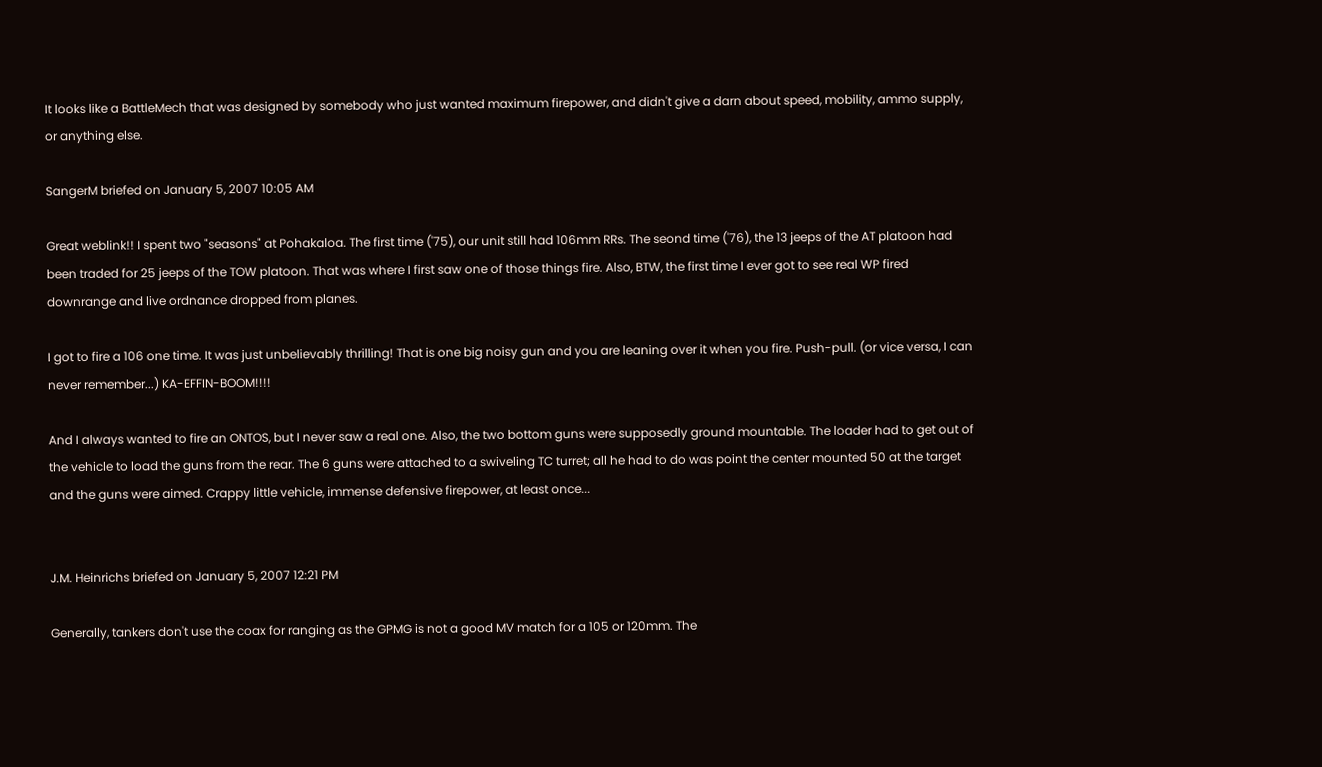It looks like a BattleMech that was designed by somebody who just wanted maximum firepower, and didn't give a darn about speed, mobility, ammo supply, or anything else.

SangerM briefed on January 5, 2007 10:05 AM

Great weblink!! I spent two "seasons" at Pohakaloa. The first time ('75), our unit still had 106mm RRs. The seond time ('76), the 13 jeeps of the AT platoon had been traded for 25 jeeps of the TOW platoon. That was where I first saw one of those things fire. Also, BTW, the first time I ever got to see real WP fired downrange and live ordnance dropped from planes.

I got to fire a 106 one time. It was just unbelievably thrilling! That is one big noisy gun and you are leaning over it when you fire. Push-pull. (or vice versa, I can never remember...) KA-EFFIN-BOOM!!!!

And I always wanted to fire an ONTOS, but I never saw a real one. Also, the two bottom guns were supposedly ground mountable. The loader had to get out of the vehicle to load the guns from the rear. The 6 guns were attached to a swiveling TC turret; all he had to do was point the center mounted 50 at the target and the guns were aimed. Crappy little vehicle, immense defensive firepower, at least once...


J.M. Heinrichs briefed on January 5, 2007 12:21 PM

Generally, tankers don't use the coax for ranging as the GPMG is not a good MV match for a 105 or 120mm. The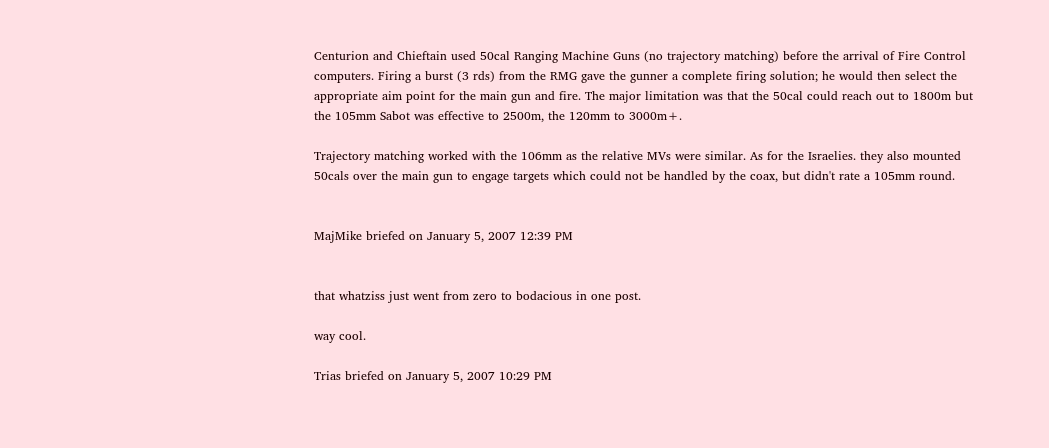Centurion and Chieftain used 50cal Ranging Machine Guns (no trajectory matching) before the arrival of Fire Control computers. Firing a burst (3 rds) from the RMG gave the gunner a complete firing solution; he would then select the appropriate aim point for the main gun and fire. The major limitation was that the 50cal could reach out to 1800m but the 105mm Sabot was effective to 2500m, the 120mm to 3000m+.

Trajectory matching worked with the 106mm as the relative MVs were similar. As for the Israelies. they also mounted 50cals over the main gun to engage targets which could not be handled by the coax, but didn't rate a 105mm round.


MajMike briefed on January 5, 2007 12:39 PM


that whatziss just went from zero to bodacious in one post.

way cool.

Trias briefed on January 5, 2007 10:29 PM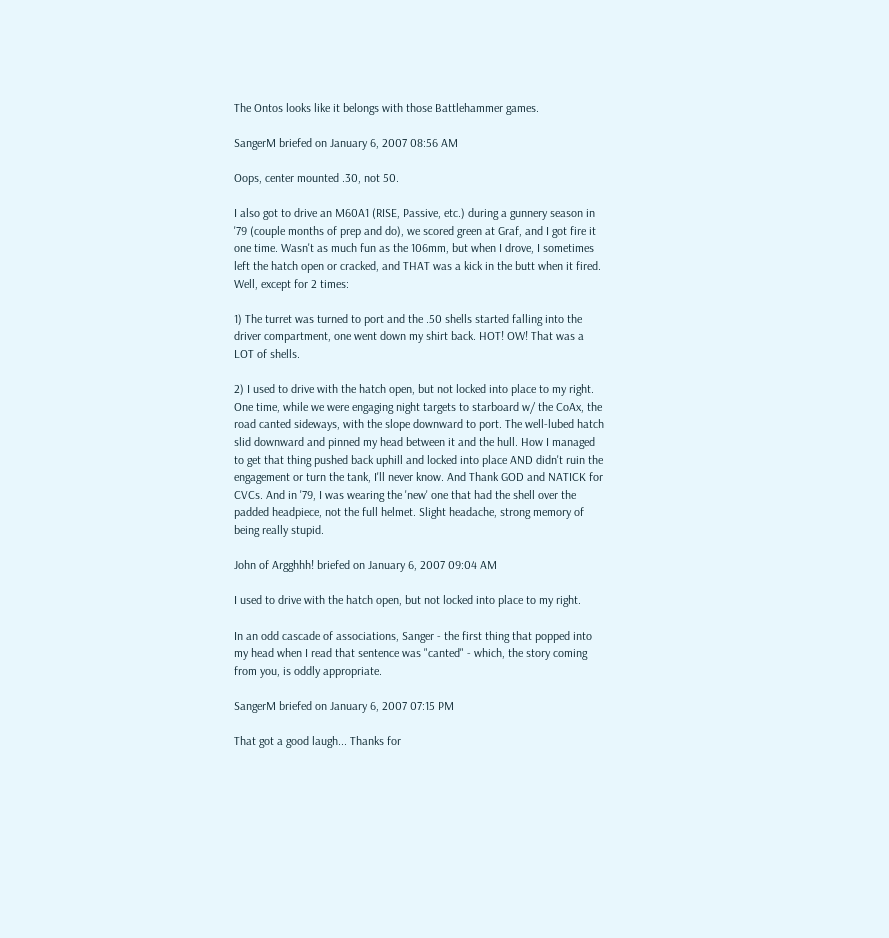The Ontos looks like it belongs with those Battlehammer games.

SangerM briefed on January 6, 2007 08:56 AM

Oops, center mounted .30, not 50.

I also got to drive an M60A1 (RISE, Passive, etc.) during a gunnery season in '79 (couple months of prep and do), we scored green at Graf, and I got fire it one time. Wasn't as much fun as the 106mm, but when I drove, I sometimes left the hatch open or cracked, and THAT was a kick in the butt when it fired. Well, except for 2 times:

1) The turret was turned to port and the .50 shells started falling into the driver compartment, one went down my shirt back. HOT! OW! That was a LOT of shells.

2) I used to drive with the hatch open, but not locked into place to my right. One time, while we were engaging night targets to starboard w/ the CoAx, the road canted sideways, with the slope downward to port. The well-lubed hatch slid downward and pinned my head between it and the hull. How I managed to get that thing pushed back uphill and locked into place AND didn't ruin the engagement or turn the tank, I'll never know. And Thank GOD and NATICK for CVCs. And in '79, I was wearing the 'new' one that had the shell over the padded headpiece, not the full helmet. Slight headache, strong memory of being really stupid.

John of Argghhh! briefed on January 6, 2007 09:04 AM

I used to drive with the hatch open, but not locked into place to my right.

In an odd cascade of associations, Sanger - the first thing that popped into my head when I read that sentence was "canted" - which, the story coming from you, is oddly appropriate.

SangerM briefed on January 6, 2007 07:15 PM

That got a good laugh... Thanks for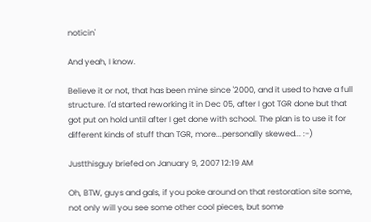noticin'

And yeah, I know.

Believe it or not, that has been mine since '2000, and it used to have a full structure. I'd started reworking it in Dec 05, after I got TGR done but that got put on hold until after I get done with school. The plan is to use it for different kinds of stuff than TGR, more...personally skewed... :-)

Justthisguy briefed on January 9, 2007 12:19 AM

Oh, BTW, guys and gals, if you poke around on that restoration site some, not only will you see some other cool pieces, but some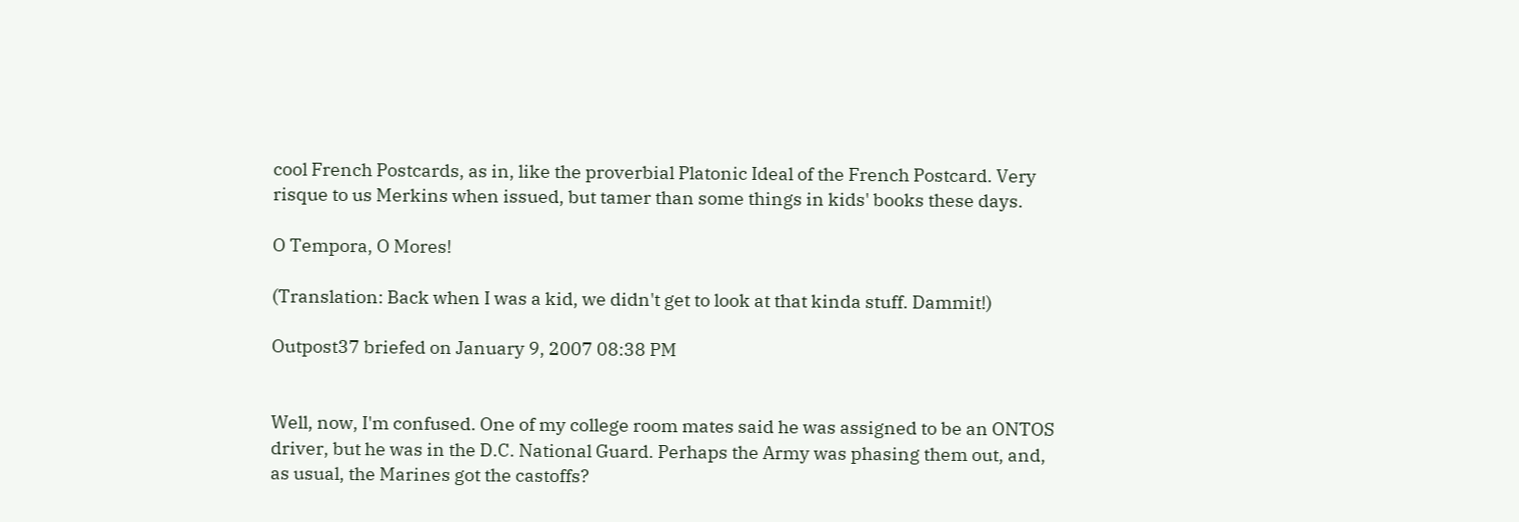cool French Postcards, as in, like the proverbial Platonic Ideal of the French Postcard. Very risque to us Merkins when issued, but tamer than some things in kids' books these days.

O Tempora, O Mores!

(Translation: Back when I was a kid, we didn't get to look at that kinda stuff. Dammit!)

Outpost37 briefed on January 9, 2007 08:38 PM


Well, now, I'm confused. One of my college room mates said he was assigned to be an ONTOS driver, but he was in the D.C. National Guard. Perhaps the Army was phasing them out, and, as usual, the Marines got the castoffs?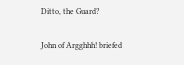Ditto, the Guard?

John of Argghhh! briefed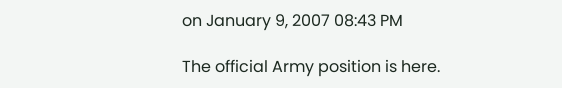on January 9, 2007 08:43 PM

The official Army position is here.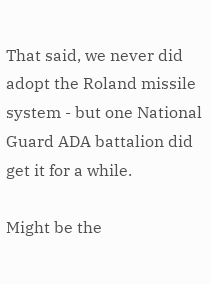That said, we never did adopt the Roland missile system - but one National Guard ADA battalion did get it for a while.

Might be the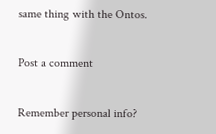same thing with the Ontos.

Post a comment

Remember personal info?